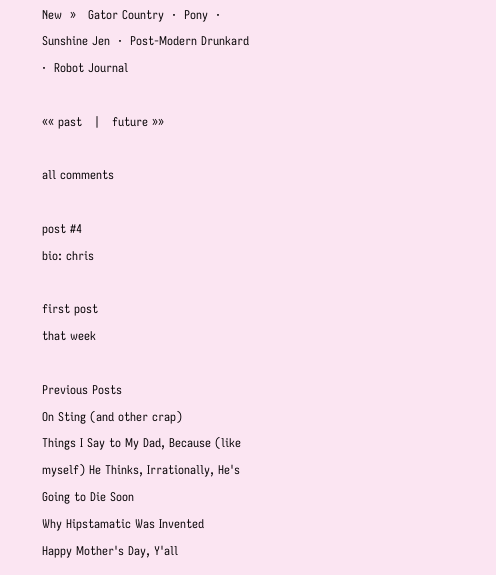New  »   Gator Country  ·  Pony  ·  Sunshine Jen  ·  Post-Modern Drunkard  ·  Robot Journal

«« past   |   future »»

all comments

post #4
bio: chris

first post
that week

Previous Posts
On Sting (and other crap)
Things I Say to My Dad, Because (like myself) He Thinks, Irrationally, He's Going to Die Soon
Why Hipstamatic Was Invented
Happy Mother's Day, Y'all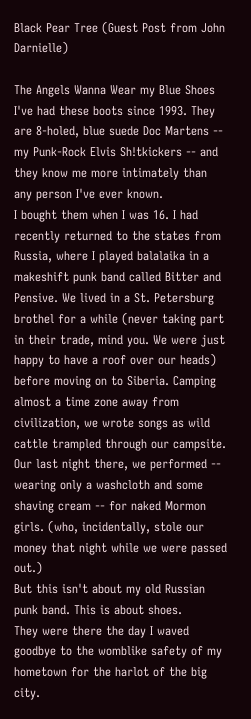Black Pear Tree (Guest Post from John Darnielle)

The Angels Wanna Wear my Blue Shoes
I've had these boots since 1993. They are 8-holed, blue suede Doc Martens -- my Punk-Rock Elvis Sh!tkickers -- and they know me more intimately than any person I've ever known.
I bought them when I was 16. I had recently returned to the states from Russia, where I played balalaika in a makeshift punk band called Bitter and Pensive. We lived in a St. Petersburg brothel for a while (never taking part in their trade, mind you. We were just happy to have a roof over our heads) before moving on to Siberia. Camping almost a time zone away from civilization, we wrote songs as wild cattle trampled through our campsite. Our last night there, we performed -- wearing only a washcloth and some shaving cream -- for naked Mormon girls. (who, incidentally, stole our money that night while we were passed out.)
But this isn't about my old Russian punk band. This is about shoes.
They were there the day I waved goodbye to the womblike safety of my hometown for the harlot of the big city.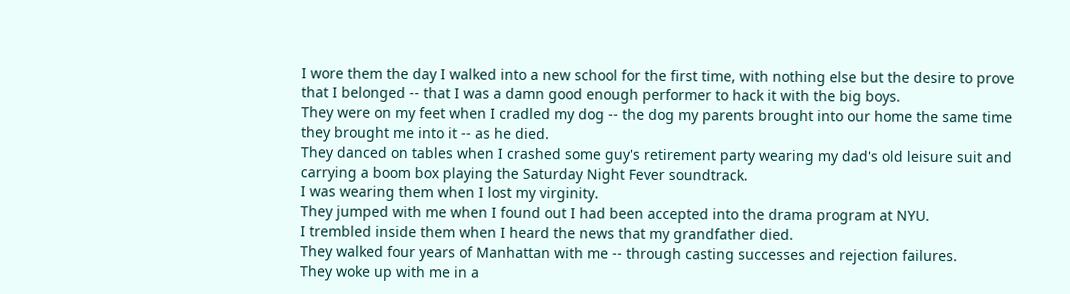I wore them the day I walked into a new school for the first time, with nothing else but the desire to prove that I belonged -- that I was a damn good enough performer to hack it with the big boys.
They were on my feet when I cradled my dog -- the dog my parents brought into our home the same time they brought me into it -- as he died.
They danced on tables when I crashed some guy's retirement party wearing my dad's old leisure suit and carrying a boom box playing the Saturday Night Fever soundtrack.
I was wearing them when I lost my virginity.
They jumped with me when I found out I had been accepted into the drama program at NYU.
I trembled inside them when I heard the news that my grandfather died.
They walked four years of Manhattan with me -- through casting successes and rejection failures.
They woke up with me in a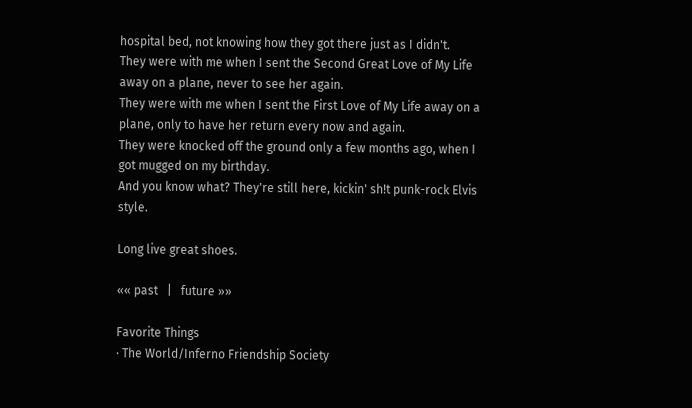hospital bed, not knowing how they got there just as I didn't.
They were with me when I sent the Second Great Love of My Life away on a plane, never to see her again.
They were with me when I sent the First Love of My Life away on a plane, only to have her return every now and again.
They were knocked off the ground only a few months ago, when I got mugged on my birthday.
And you know what? They're still here, kickin' sh!t punk-rock Elvis style.

Long live great shoes.

«« past   |   future »»

Favorite Things
· The World/Inferno Friendship Society